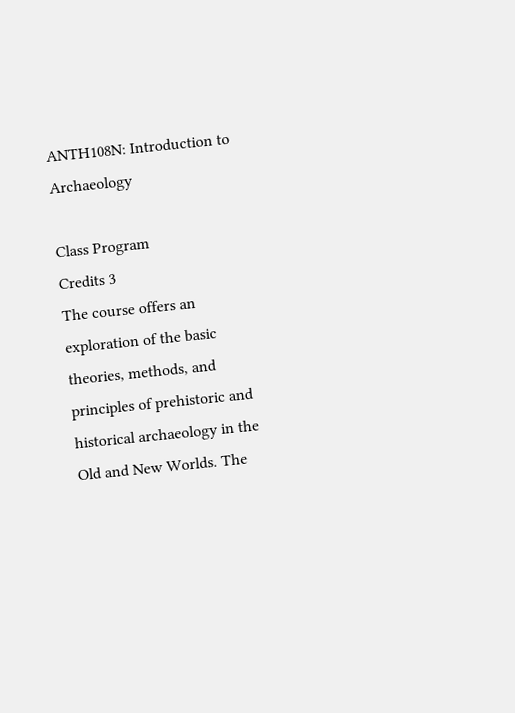ANTH108N: Introduction to Archaeology

Class Program
Credits 3
The course offers an exploration of the basic theories, methods, and principles of prehistoric and historical archaeology in the Old and New Worlds. The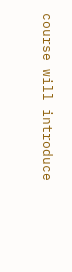course will introduce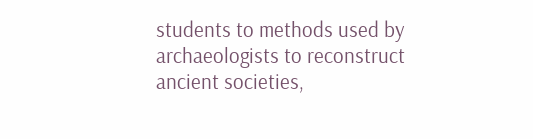students to methods used by archaeologists to reconstruct ancient societies,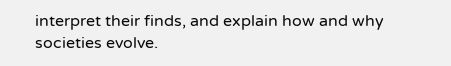interpret their finds, and explain how and why societies evolve.